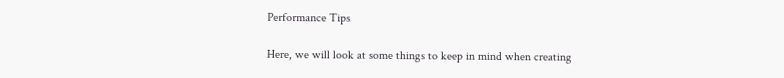Performance Tips

Here, we will look at some things to keep in mind when creating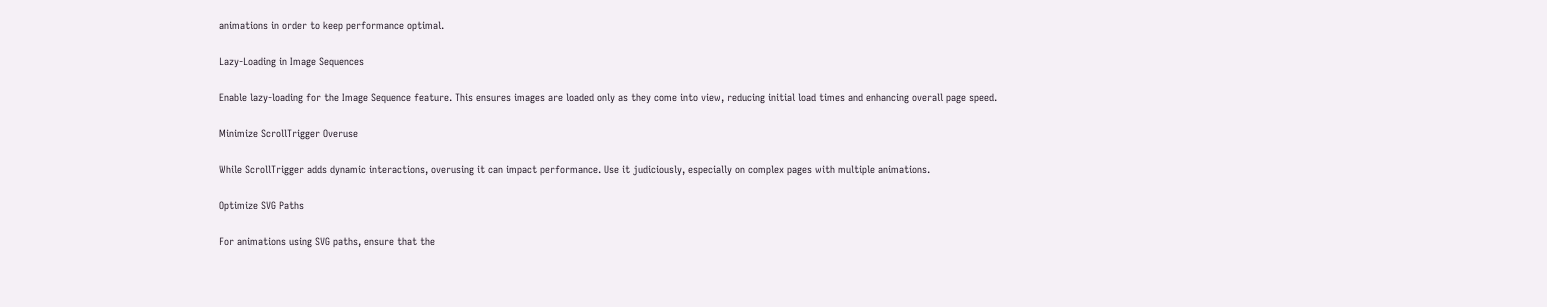animations in order to keep performance optimal.

Lazy-Loading in Image Sequences

Enable lazy-loading for the Image Sequence feature. This ensures images are loaded only as they come into view, reducing initial load times and enhancing overall page speed.

Minimize ScrollTrigger Overuse

While ScrollTrigger adds dynamic interactions, overusing it can impact performance. Use it judiciously, especially on complex pages with multiple animations.

Optimize SVG Paths

For animations using SVG paths, ensure that the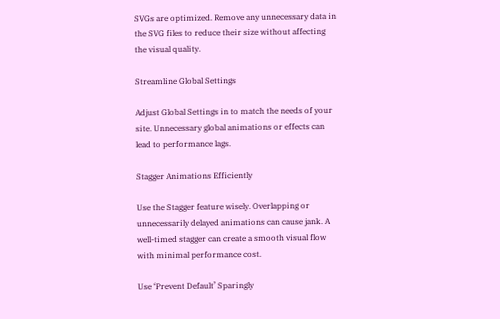SVGs are optimized. Remove any unnecessary data in the SVG files to reduce their size without affecting the visual quality.

Streamline Global Settings

Adjust Global Settings in to match the needs of your site. Unnecessary global animations or effects can lead to performance lags.

Stagger Animations Efficiently

Use the Stagger feature wisely. Overlapping or unnecessarily delayed animations can cause jank. A well-timed stagger can create a smooth visual flow with minimal performance cost.

Use ‘Prevent Default’ Sparingly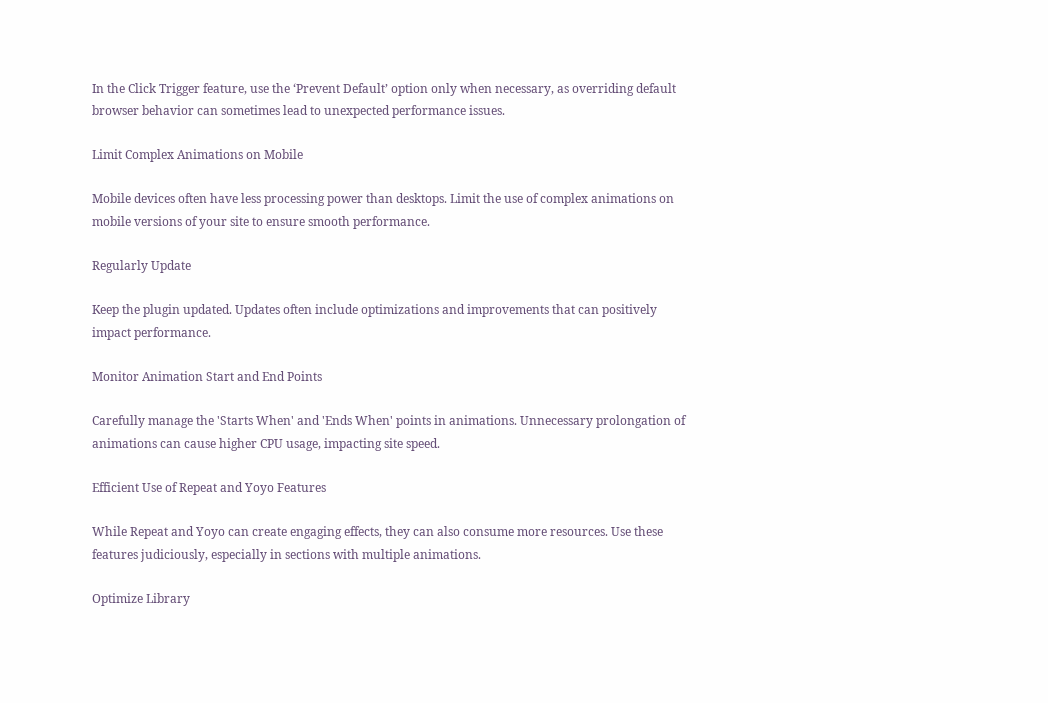In the Click Trigger feature, use the ‘Prevent Default’ option only when necessary, as overriding default browser behavior can sometimes lead to unexpected performance issues.

Limit Complex Animations on Mobile

Mobile devices often have less processing power than desktops. Limit the use of complex animations on mobile versions of your site to ensure smooth performance.

Regularly Update

Keep the plugin updated. Updates often include optimizations and improvements that can positively impact performance.

Monitor Animation Start and End Points

Carefully manage the 'Starts When' and 'Ends When' points in animations. Unnecessary prolongation of animations can cause higher CPU usage, impacting site speed.

Efficient Use of Repeat and Yoyo Features

While Repeat and Yoyo can create engaging effects, they can also consume more resources. Use these features judiciously, especially in sections with multiple animations.

Optimize Library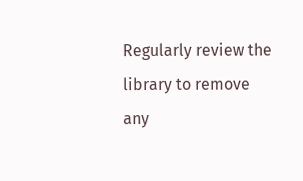Regularly review the library to remove any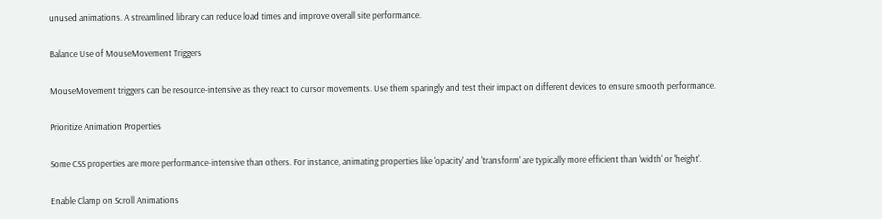unused animations. A streamlined library can reduce load times and improve overall site performance.

Balance Use of MouseMovement Triggers

MouseMovement triggers can be resource-intensive as they react to cursor movements. Use them sparingly and test their impact on different devices to ensure smooth performance.

Prioritize Animation Properties

Some CSS properties are more performance-intensive than others. For instance, animating properties like 'opacity' and 'transform' are typically more efficient than 'width' or 'height'.

Enable Clamp on Scroll Animations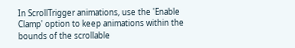In ScrollTrigger animations, use the 'Enable Clamp' option to keep animations within the bounds of the scrollable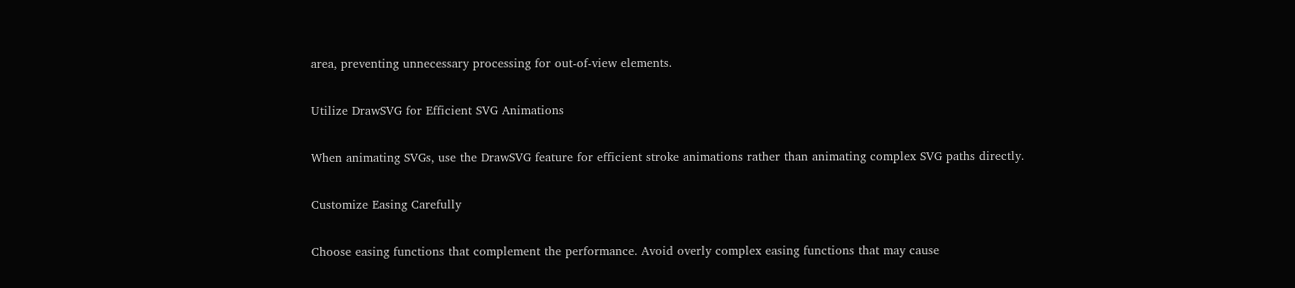area, preventing unnecessary processing for out-of-view elements.

Utilize DrawSVG for Efficient SVG Animations

When animating SVGs, use the DrawSVG feature for efficient stroke animations rather than animating complex SVG paths directly.

Customize Easing Carefully

Choose easing functions that complement the performance. Avoid overly complex easing functions that may cause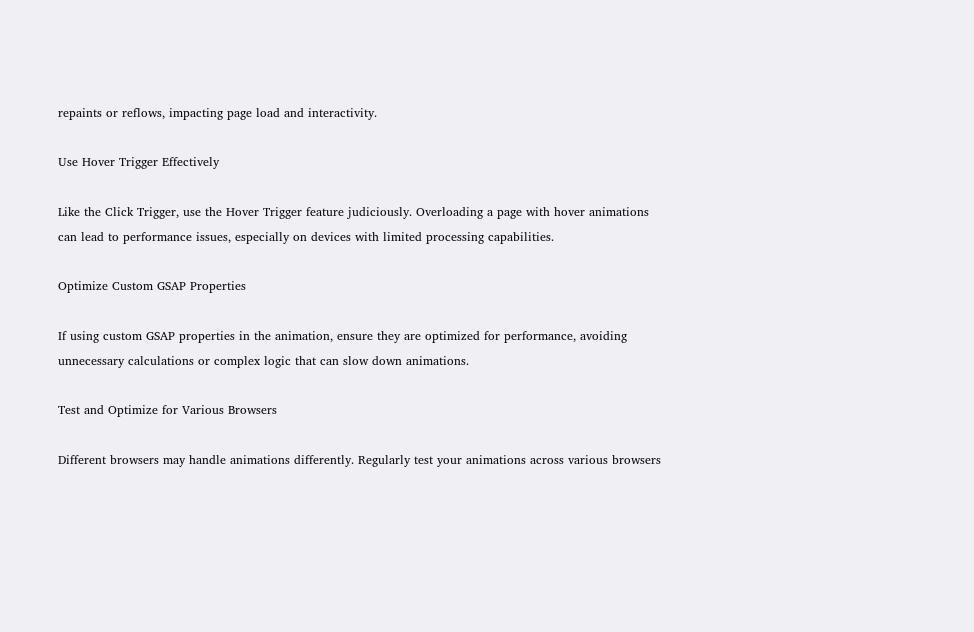repaints or reflows, impacting page load and interactivity.

Use Hover Trigger Effectively

Like the Click Trigger, use the Hover Trigger feature judiciously. Overloading a page with hover animations can lead to performance issues, especially on devices with limited processing capabilities.

Optimize Custom GSAP Properties

If using custom GSAP properties in the animation, ensure they are optimized for performance, avoiding unnecessary calculations or complex logic that can slow down animations.

Test and Optimize for Various Browsers

Different browsers may handle animations differently. Regularly test your animations across various browsers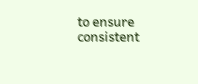to ensure consistent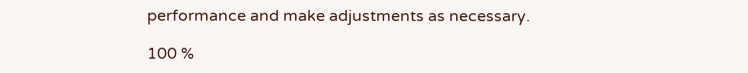performance and make adjustments as necessary.

100 %